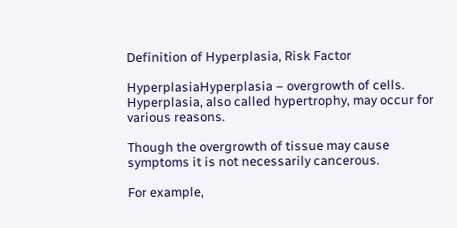Definition of Hyperplasia, Risk Factor

HyperplasiaHyperplasia – overgrowth of cells. Hyperplasia, also called hypertrophy, may occur for various reasons.

Though the overgrowth of tissue may cause symptoms it is not necessarily cancerous.

For example,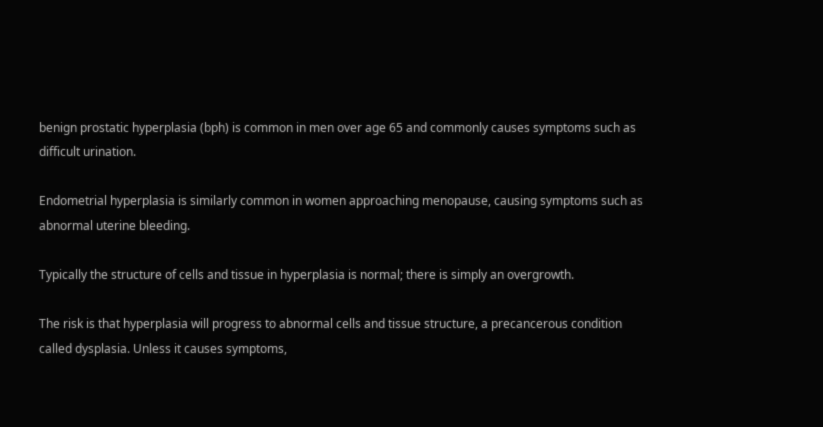benign prostatic hyperplasia (bph) is common in men over age 65 and commonly causes symptoms such as difficult urination.

Endometrial hyperplasia is similarly common in women approaching menopause, causing symptoms such as abnormal uterine bleeding.

Typically the structure of cells and tissue in hyperplasia is normal; there is simply an overgrowth.

The risk is that hyperplasia will progress to abnormal cells and tissue structure, a precancerous condition called dysplasia. Unless it causes symptoms,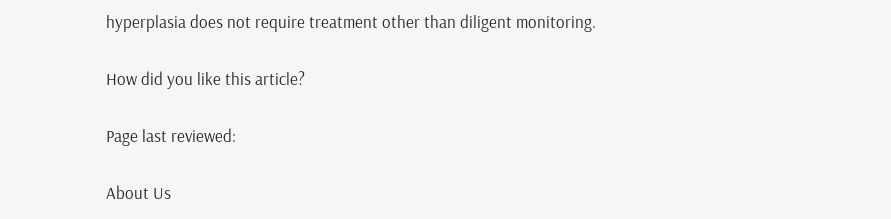hyperplasia does not require treatment other than diligent monitoring.

How did you like this article?

Page last reviewed:

About Us